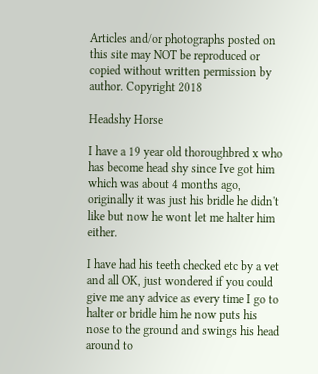Articles and/or photographs posted on this site may NOT be reproduced or copied without written permission by author. Copyright 2018

Headshy Horse

I have a 19 year old thoroughbred x who has become head shy since Ive got him which was about 4 months ago, originally it was just his bridle he didn't like but now he wont let me halter him either.

I have had his teeth checked etc by a vet and all OK, just wondered if you could give me any advice as every time I go to halter or bridle him he now puts his nose to the ground and swings his head around to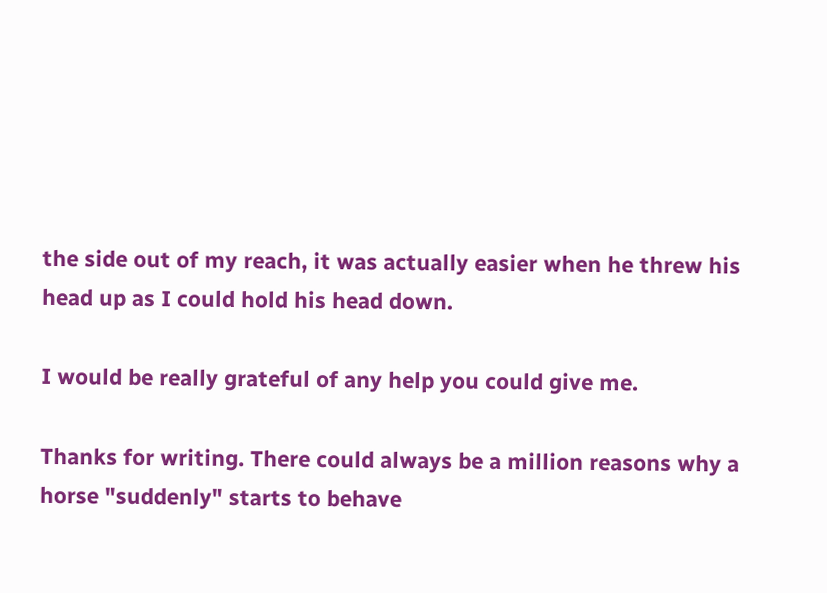the side out of my reach, it was actually easier when he threw his head up as I could hold his head down.

I would be really grateful of any help you could give me.

Thanks for writing. There could always be a million reasons why a horse "suddenly" starts to behave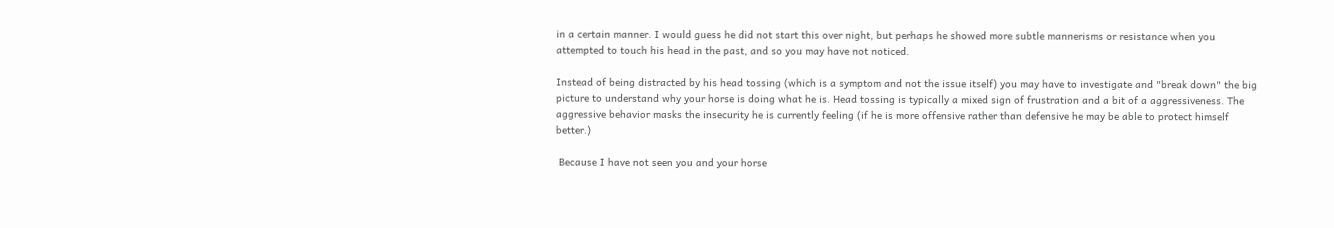in a certain manner. I would guess he did not start this over night, but perhaps he showed more subtle mannerisms or resistance when you attempted to touch his head in the past, and so you may have not noticed.

Instead of being distracted by his head tossing (which is a symptom and not the issue itself) you may have to investigate and "break down" the big picture to understand why your horse is doing what he is. Head tossing is typically a mixed sign of frustration and a bit of a aggressiveness. The aggressive behavior masks the insecurity he is currently feeling (if he is more offensive rather than defensive he may be able to protect himself better.)

 Because I have not seen you and your horse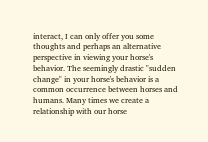interact, I can only offer you some thoughts and perhaps an alternative perspective in viewing your horse's behavior. The seemingly drastic "sudden change" in your horse's behavior is a common occurrence between horses and humans. Many times we create a relationship with our horse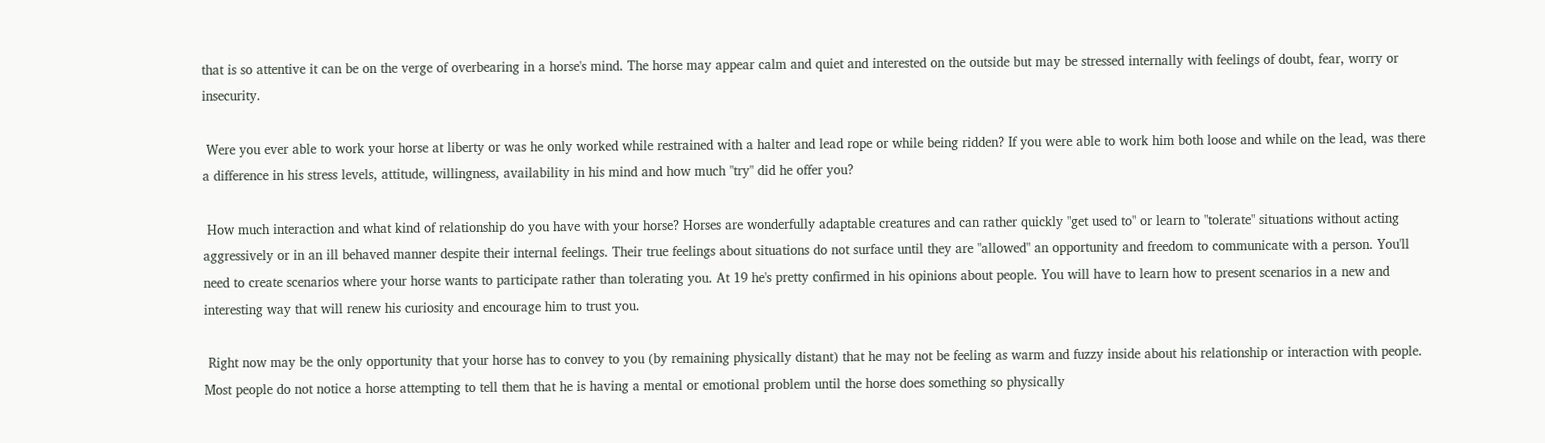that is so attentive it can be on the verge of overbearing in a horse's mind. The horse may appear calm and quiet and interested on the outside but may be stressed internally with feelings of doubt, fear, worry or insecurity.

 Were you ever able to work your horse at liberty or was he only worked while restrained with a halter and lead rope or while being ridden? If you were able to work him both loose and while on the lead, was there a difference in his stress levels, attitude, willingness, availability in his mind and how much "try" did he offer you?

 How much interaction and what kind of relationship do you have with your horse? Horses are wonderfully adaptable creatures and can rather quickly "get used to" or learn to "tolerate" situations without acting aggressively or in an ill behaved manner despite their internal feelings. Their true feelings about situations do not surface until they are "allowed" an opportunity and freedom to communicate with a person. You'll need to create scenarios where your horse wants to participate rather than tolerating you. At 19 he's pretty confirmed in his opinions about people. You will have to learn how to present scenarios in a new and interesting way that will renew his curiosity and encourage him to trust you.

 Right now may be the only opportunity that your horse has to convey to you (by remaining physically distant) that he may not be feeling as warm and fuzzy inside about his relationship or interaction with people. Most people do not notice a horse attempting to tell them that he is having a mental or emotional problem until the horse does something so physically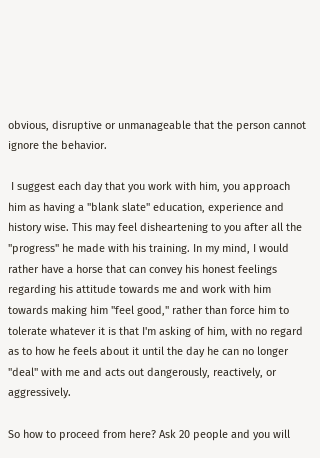obvious, disruptive or unmanageable that the person cannot ignore the behavior.

 I suggest each day that you work with him, you approach him as having a "blank slate" education, experience and history wise. This may feel disheartening to you after all the "progress" he made with his training. In my mind, I would rather have a horse that can convey his honest feelings regarding his attitude towards me and work with him towards making him "feel good," rather than force him to tolerate whatever it is that I'm asking of him, with no regard as to how he feels about it until the day he can no longer "deal" with me and acts out dangerously, reactively, or aggressively.

So how to proceed from here? Ask 20 people and you will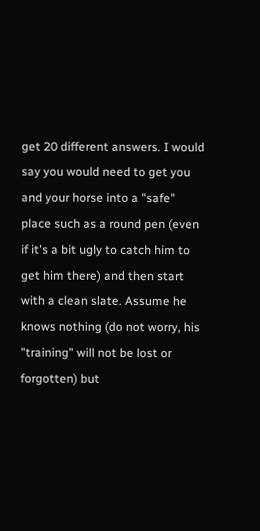get 20 different answers. I would say you would need to get you and your horse into a "safe" place such as a round pen (even if it's a bit ugly to catch him to get him there) and then start with a clean slate. Assume he knows nothing (do not worry, his "training" will not be lost or forgotten) but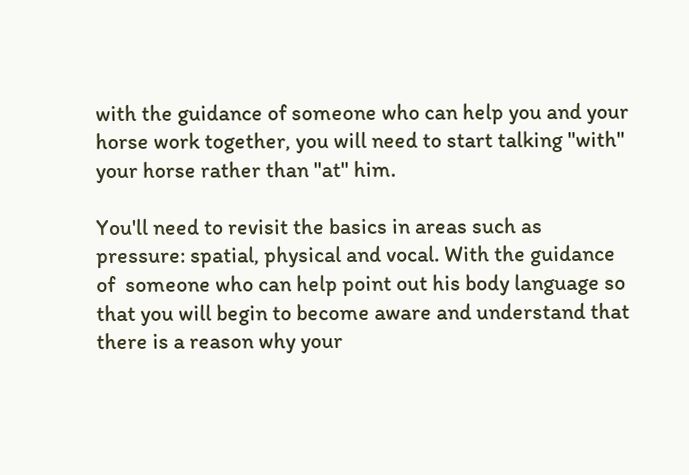with the guidance of someone who can help you and your horse work together, you will need to start talking "with" your horse rather than "at" him.

You'll need to revisit the basics in areas such as pressure: spatial, physical and vocal. With the guidance of  someone who can help point out his body language so that you will begin to become aware and understand that there is a reason why your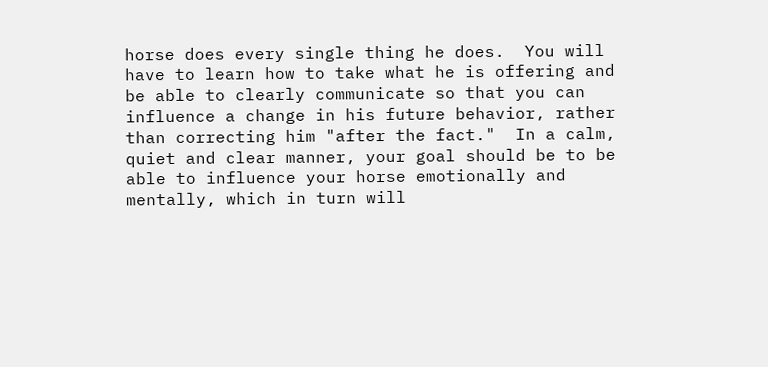horse does every single thing he does.  You will have to learn how to take what he is offering and be able to clearly communicate so that you can influence a change in his future behavior, rather than correcting him "after the fact."  In a calm, quiet and clear manner, your goal should be to be able to influence your horse emotionally and mentally, which in turn will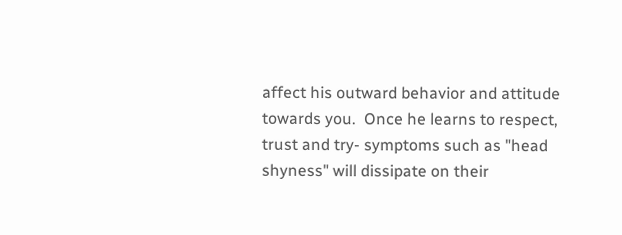affect his outward behavior and attitude towards you.  Once he learns to respect, trust and try- symptoms such as "head shyness" will dissipate on their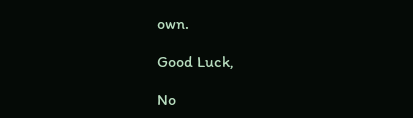own.

Good Luck,

No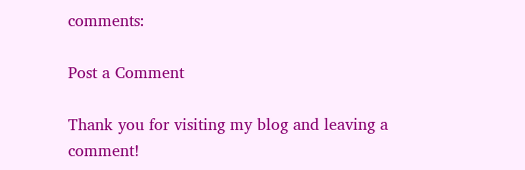comments:

Post a Comment

Thank you for visiting my blog and leaving a comment!